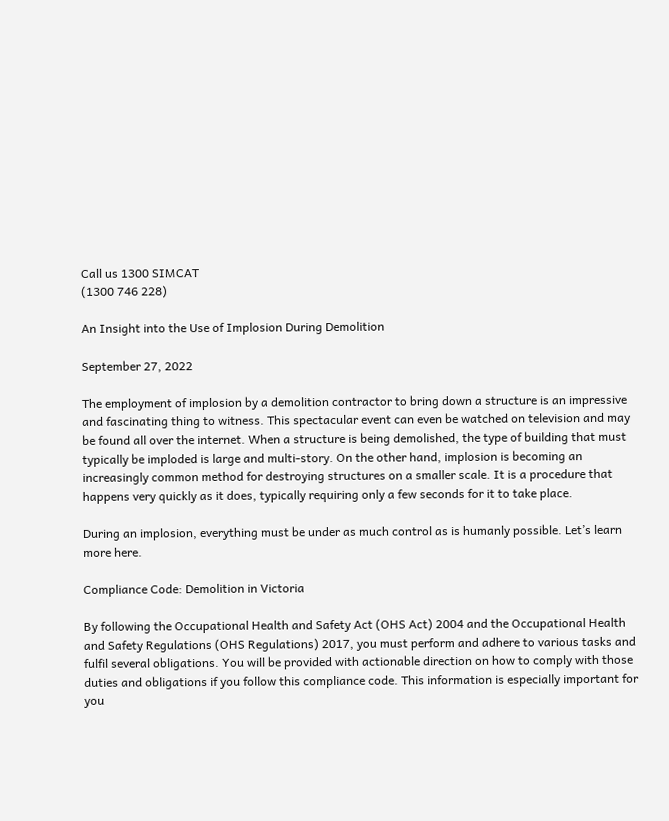Call us 1300 SIMCAT
(1300 746 228)

An Insight into the Use of Implosion During Demolition

September 27, 2022

The employment of implosion by a demolition contractor to bring down a structure is an impressive and fascinating thing to witness. This spectacular event can even be watched on television and may be found all over the internet. When a structure is being demolished, the type of building that must typically be imploded is large and multi-story. On the other hand, implosion is becoming an increasingly common method for destroying structures on a smaller scale. It is a procedure that happens very quickly as it does, typically requiring only a few seconds for it to take place.

During an implosion, everything must be under as much control as is humanly possible. Let’s learn more here.

Compliance Code: Demolition in Victoria

By following the Occupational Health and Safety Act (OHS Act) 2004 and the Occupational Health and Safety Regulations (OHS Regulations) 2017, you must perform and adhere to various tasks and fulfil several obligations. You will be provided with actionable direction on how to comply with those duties and obligations if you follow this compliance code. This information is especially important for you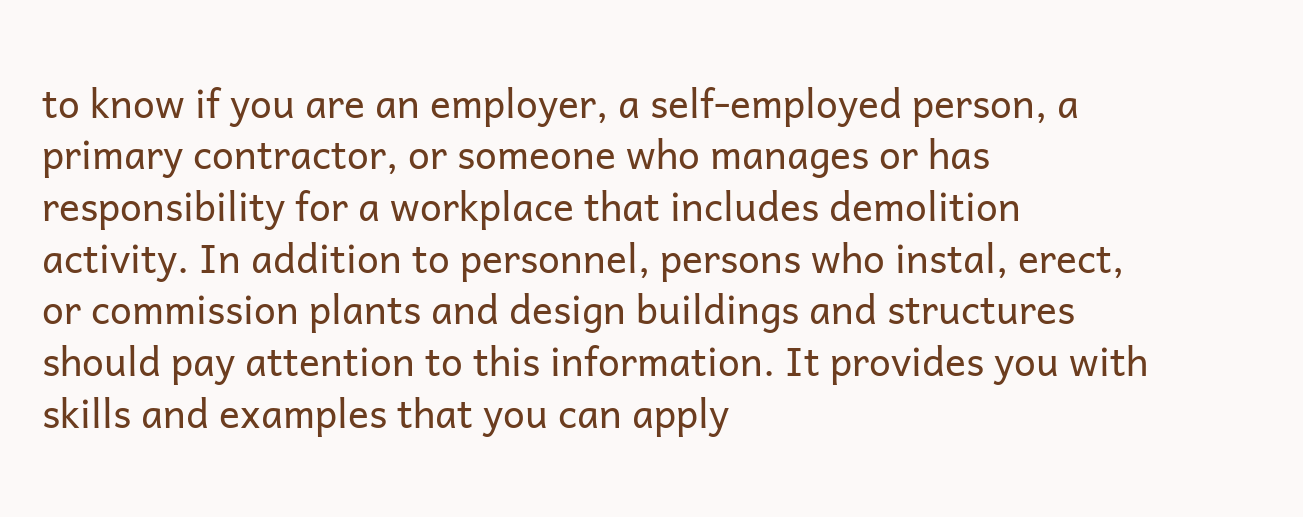to know if you are an employer, a self-employed person, a primary contractor, or someone who manages or has responsibility for a workplace that includes demolition activity. In addition to personnel, persons who instal, erect, or commission plants and design buildings and structures should pay attention to this information. It provides you with skills and examples that you can apply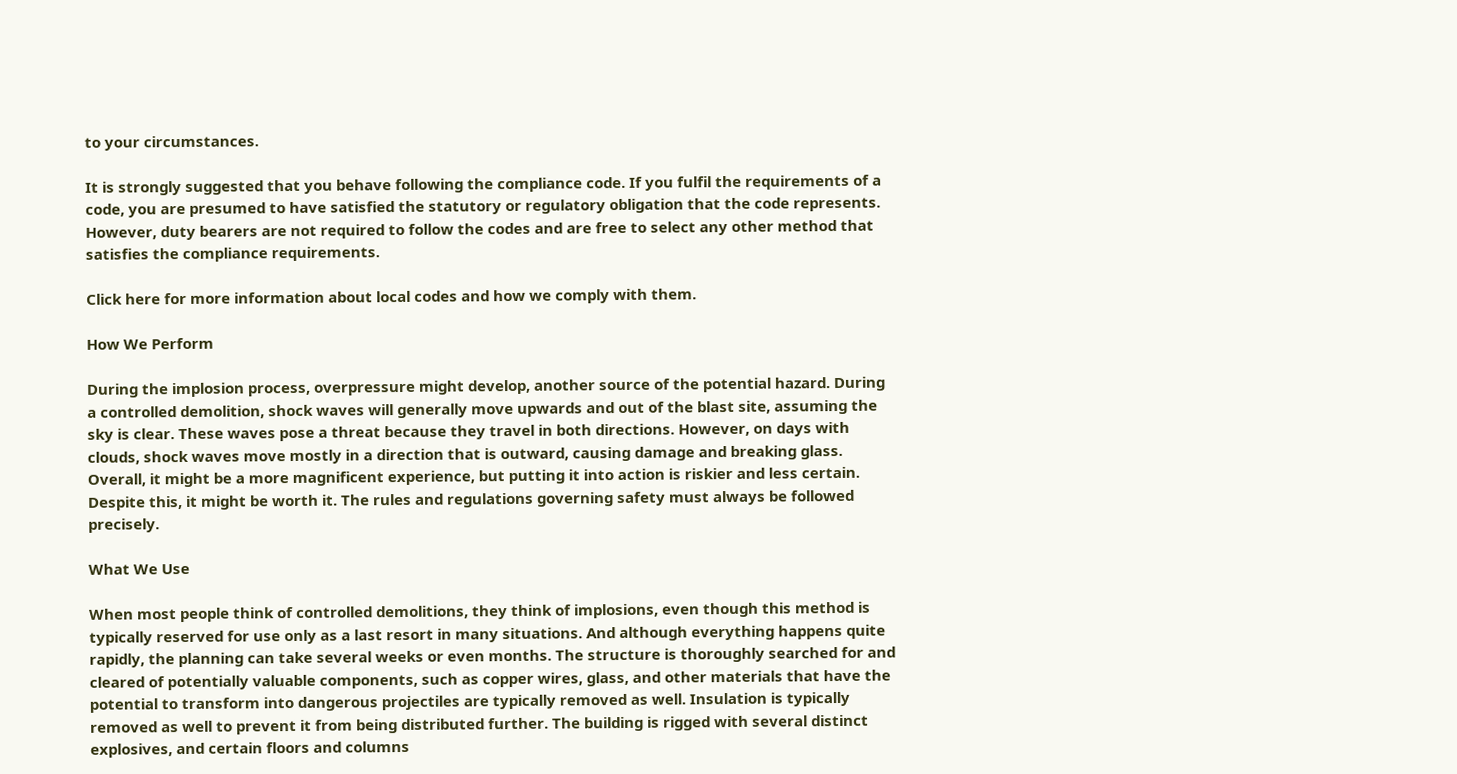to your circumstances.

It is strongly suggested that you behave following the compliance code. If you fulfil the requirements of a code, you are presumed to have satisfied the statutory or regulatory obligation that the code represents. However, duty bearers are not required to follow the codes and are free to select any other method that satisfies the compliance requirements.

Click here for more information about local codes and how we comply with them.

How We Perform

During the implosion process, overpressure might develop, another source of the potential hazard. During a controlled demolition, shock waves will generally move upwards and out of the blast site, assuming the sky is clear. These waves pose a threat because they travel in both directions. However, on days with clouds, shock waves move mostly in a direction that is outward, causing damage and breaking glass. Overall, it might be a more magnificent experience, but putting it into action is riskier and less certain. Despite this, it might be worth it. The rules and regulations governing safety must always be followed precisely.

What We Use

When most people think of controlled demolitions, they think of implosions, even though this method is typically reserved for use only as a last resort in many situations. And although everything happens quite rapidly, the planning can take several weeks or even months. The structure is thoroughly searched for and cleared of potentially valuable components, such as copper wires, glass, and other materials that have the potential to transform into dangerous projectiles are typically removed as well. Insulation is typically removed as well to prevent it from being distributed further. The building is rigged with several distinct explosives, and certain floors and columns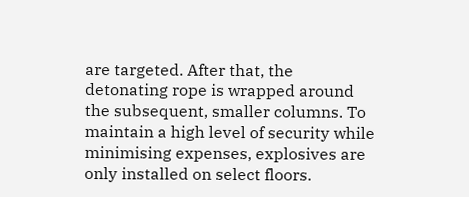are targeted. After that, the detonating rope is wrapped around the subsequent, smaller columns. To maintain a high level of security while minimising expenses, explosives are only installed on select floors.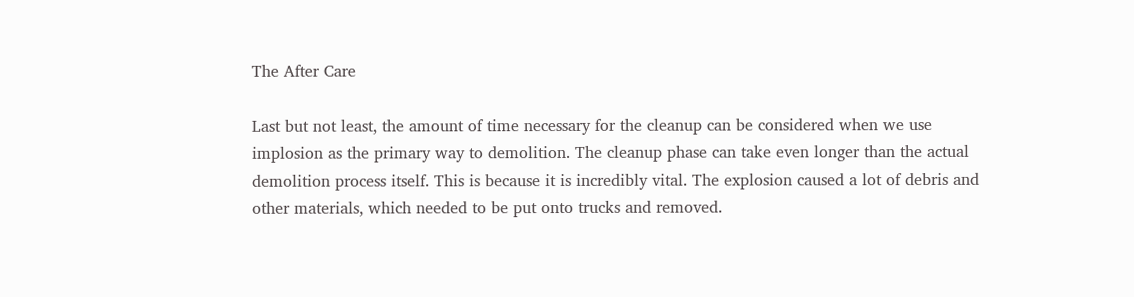The After Care

Last but not least, the amount of time necessary for the cleanup can be considered when we use implosion as the primary way to demolition. The cleanup phase can take even longer than the actual demolition process itself. This is because it is incredibly vital. The explosion caused a lot of debris and other materials, which needed to be put onto trucks and removed.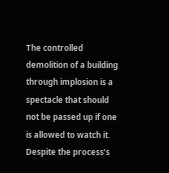The controlled demolition of a building through implosion is a spectacle that should not be passed up if one is allowed to watch it. Despite the process’s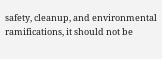safety, cleanup, and environmental ramifications, it should not be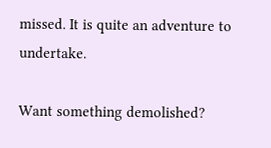missed. It is quite an adventure to undertake.

Want something demolished?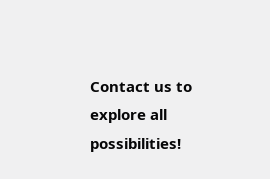Contact us to explore all possibilities!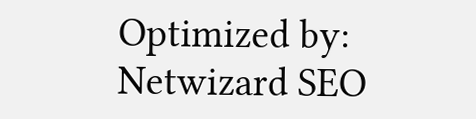Optimized by: Netwizard SEO